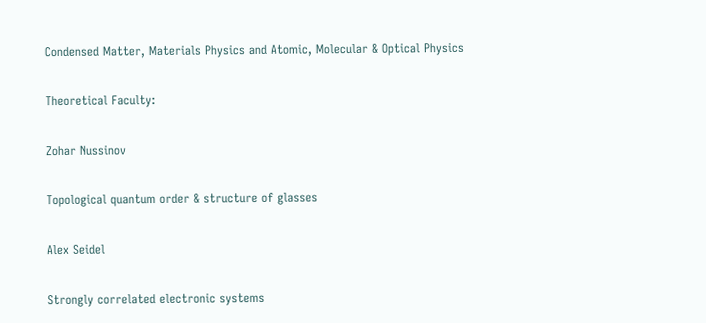Condensed Matter, Materials Physics and Atomic, Molecular & Optical Physics

Theoretical Faculty:

Zohar Nussinov

Topological quantum order & structure of glasses

Alex Seidel

Strongly correlated electronic systems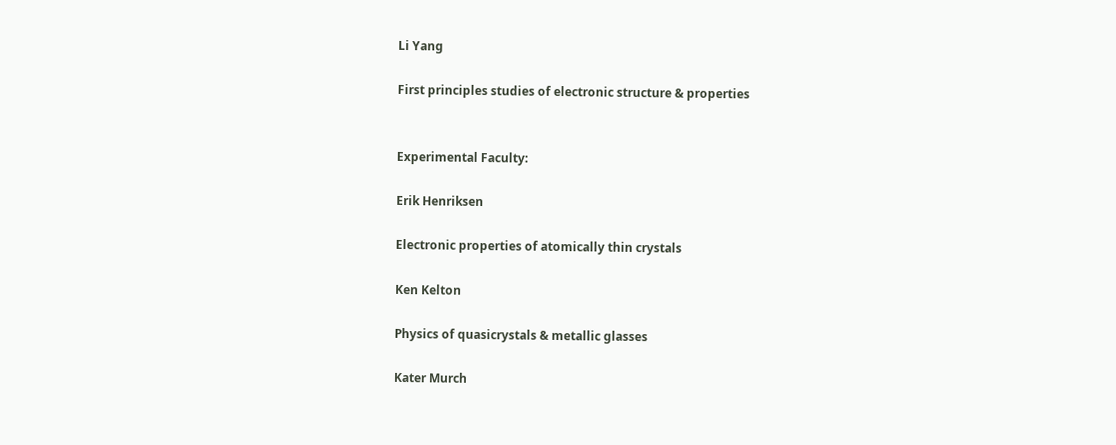Li Yang

First principles studies of electronic structure & properties


Experimental Faculty:

Erik Henriksen

Electronic properties of atomically thin crystals

Ken Kelton

Physics of quasicrystals & metallic glasses

Kater Murch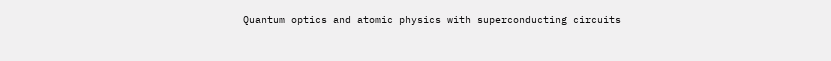Quantum optics and atomic physics with superconducting circuits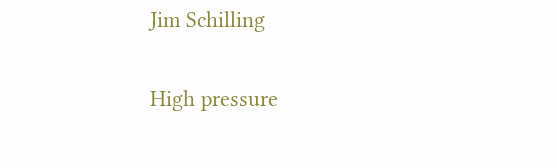Jim Schilling

High pressure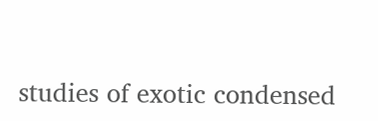studies of exotic condensed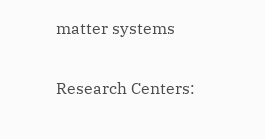matter systems

Research Centers: